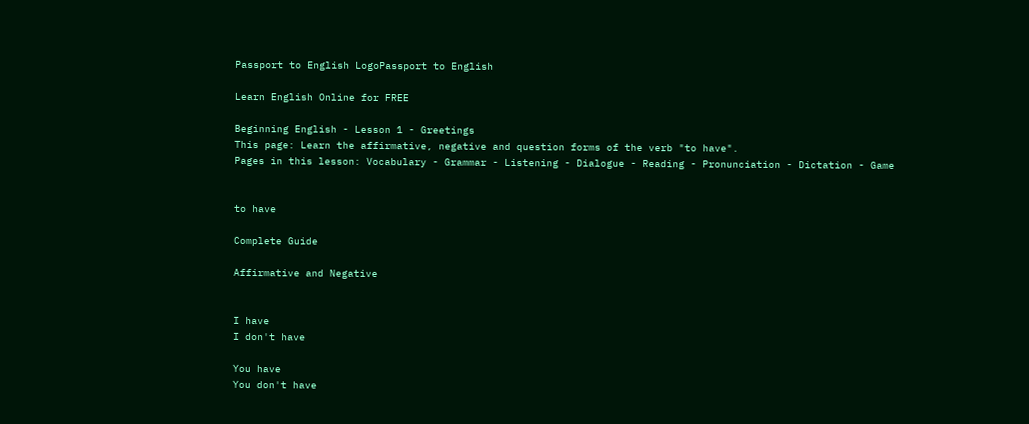Passport to English LogoPassport to English

Learn English Online for FREE

Beginning English - Lesson 1 - Greetings
This page: Learn the affirmative, negative and question forms of the verb "to have".
Pages in this lesson: Vocabulary - Grammar - Listening - Dialogue - Reading - Pronunciation - Dictation - Game


to have

Complete Guide

Affirmative and Negative


I have
I don't have

You have
You don't have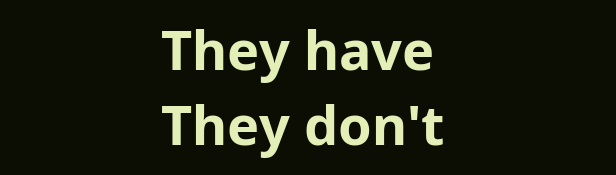They have
They don't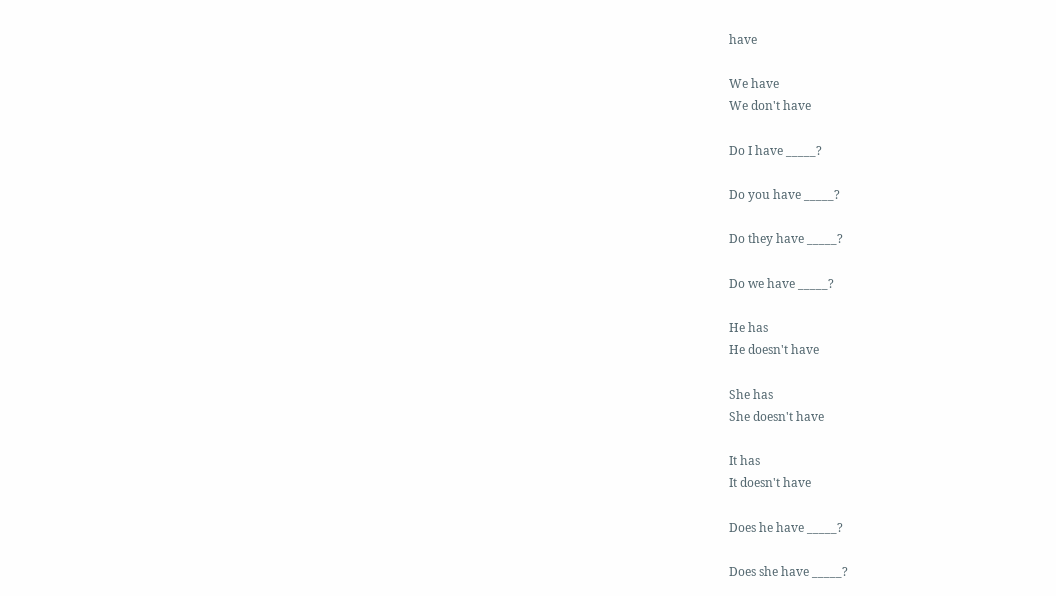have

We have
We don't have

Do I have _____?

Do you have _____?

Do they have _____?

Do we have _____?

He has
He doesn't have

She has
She doesn't have

It has
It doesn't have

Does he have _____?

Does she have _____?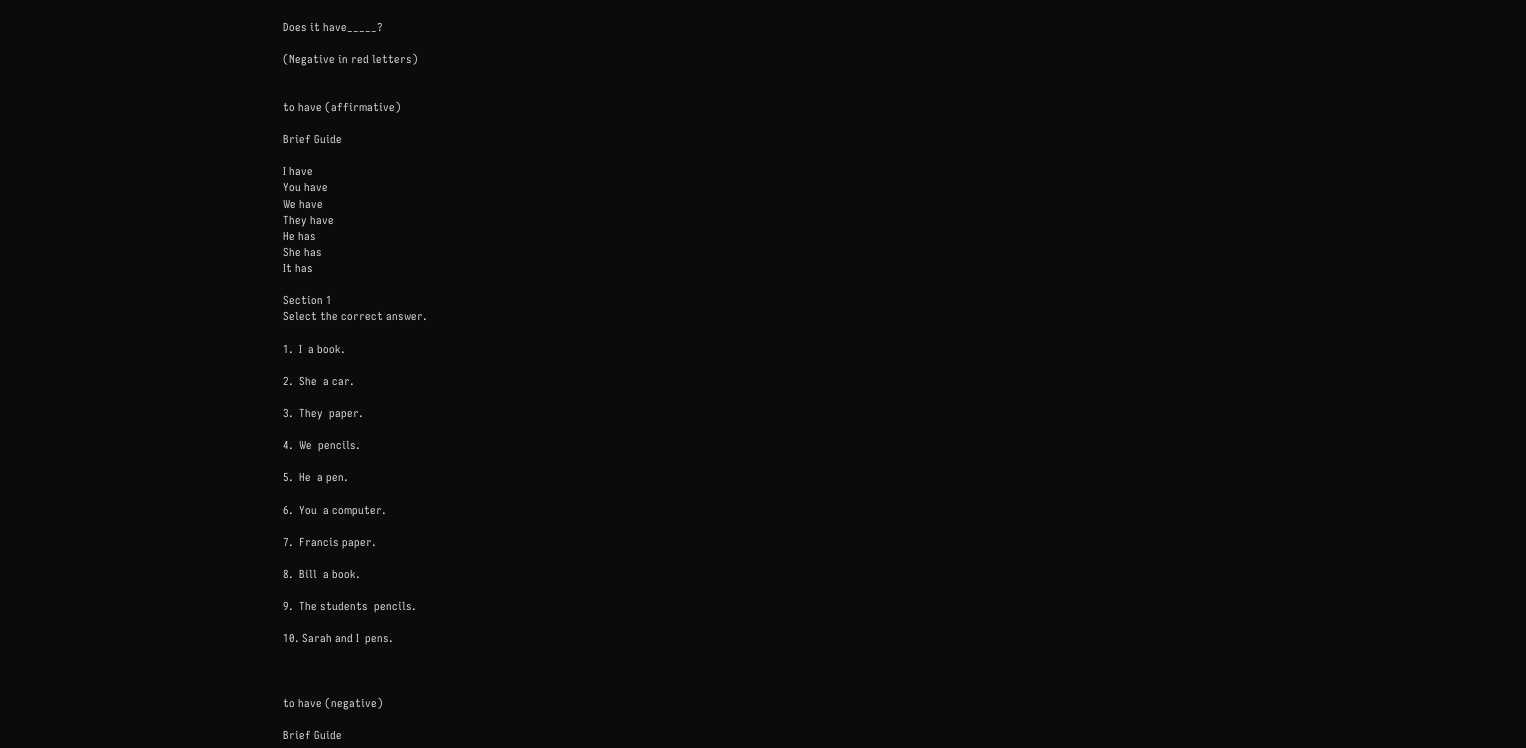Does it have_____?

(Negative in red letters)


to have (affirmative)

Brief Guide

I have
You have
We have
They have
He has
She has
It has

Section 1
Select the correct answer.

1.  I  a book.

2.  She  a car.

3.  They  paper.

4.  We  pencils.

5.  He  a pen.

6.  You  a computer.

7.  Francis paper.

8.  Bill  a book.

9.  The students  pencils.

10. Sarah and I  pens.



to have (negative)

Brief Guide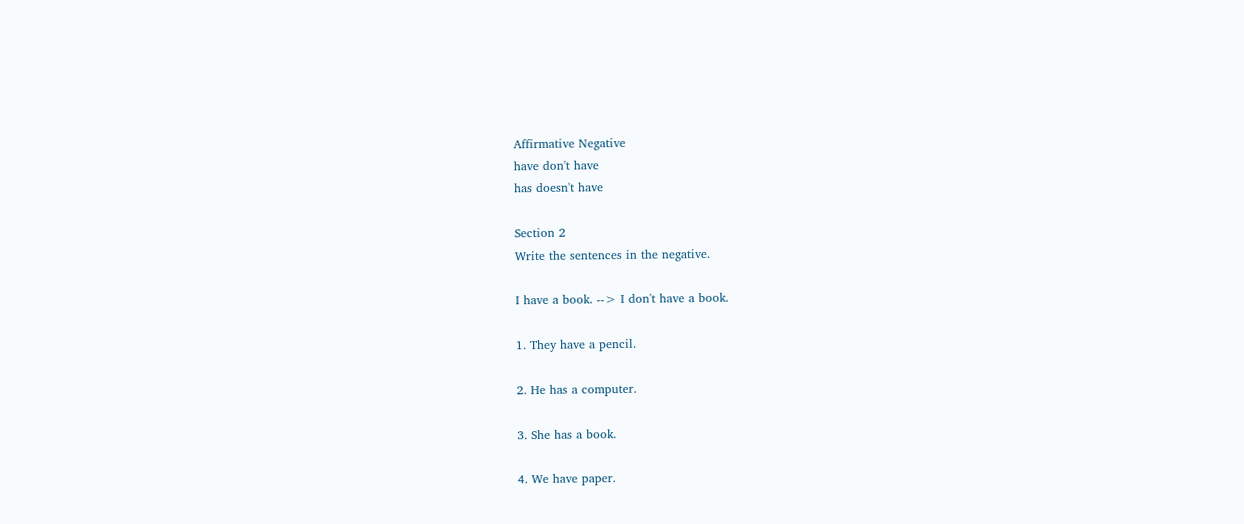Affirmative Negative
have don't have
has doesn't have

Section 2
Write the sentences in the negative.

I have a book. --> I don't have a book.

1. They have a pencil.

2. He has a computer.

3. She has a book.

4. We have paper.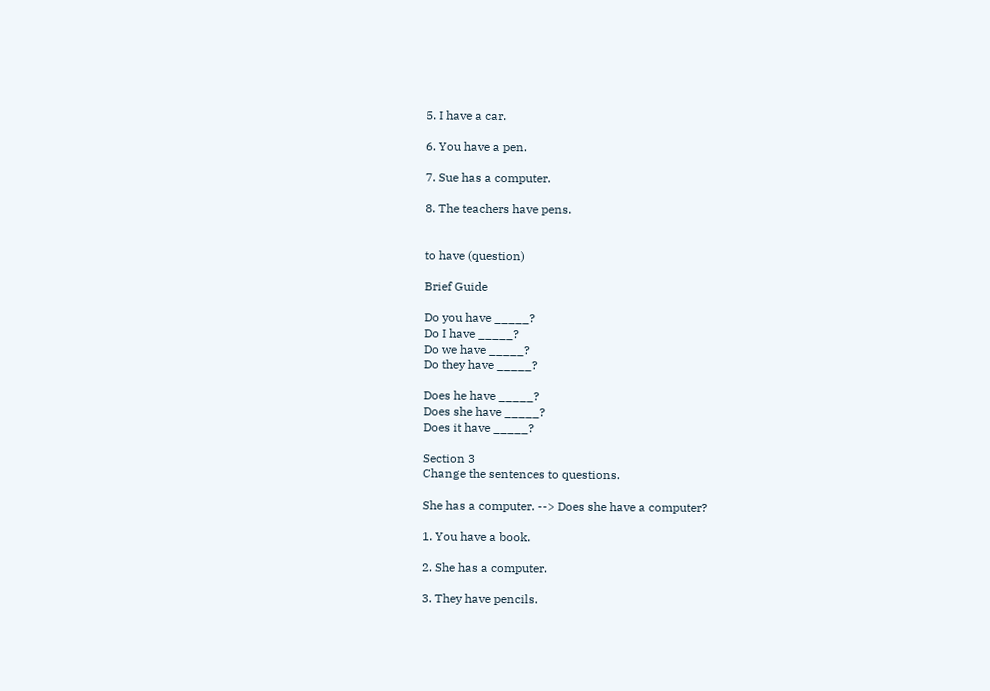5. I have a car.

6. You have a pen.

7. Sue has a computer.

8. The teachers have pens.


to have (question)

Brief Guide

Do you have _____?
Do I have _____?
Do we have _____?
Do they have _____?

Does he have _____?
Does she have _____?
Does it have _____?

Section 3
Change the sentences to questions.

She has a computer. --> Does she have a computer?

1. You have a book.

2. She has a computer.

3. They have pencils.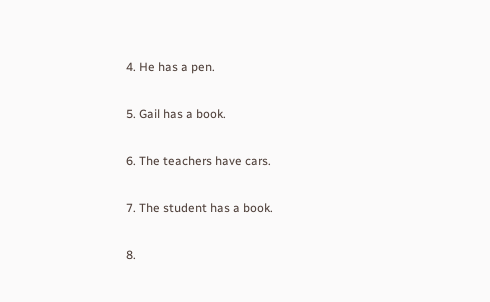4. He has a pen.

5. Gail has a book.

6. The teachers have cars.

7. The student has a book.

8.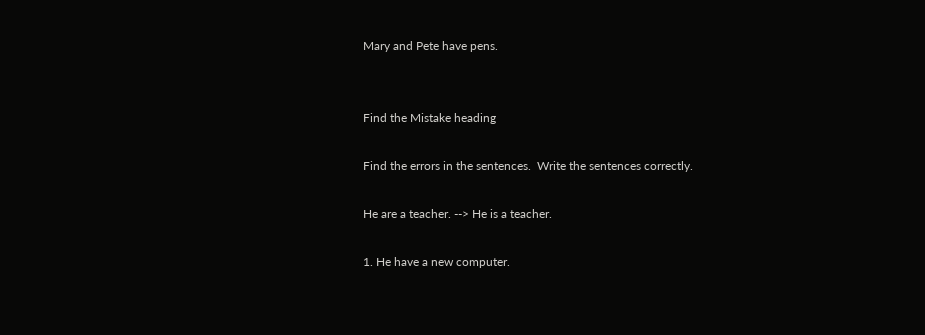Mary and Pete have pens.


Find the Mistake heading

Find the errors in the sentences.  Write the sentences correctly.

He are a teacher. --> He is a teacher.

1. He have a new computer.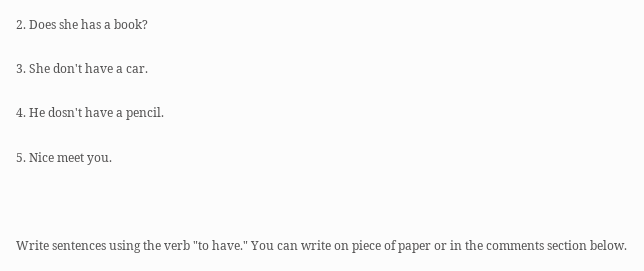2. Does she has a book?

3. She don't have a car.

4. He dosn't have a pencil.

5. Nice meet you.



Write sentences using the verb "to have." You can write on piece of paper or in the comments section below.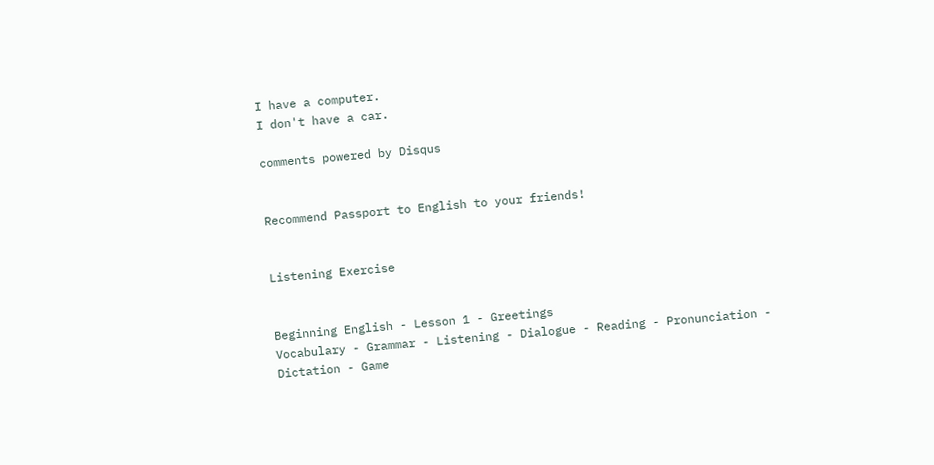I have a computer.
I don't have a car.

comments powered by Disqus


Recommend Passport to English to your friends!


Listening Exercise


Beginning English - Lesson 1 - Greetings
Vocabulary - Grammar - Listening - Dialogue - Reading - Pronunciation - Dictation - Game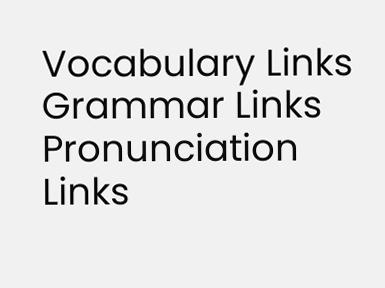Vocabulary Links
Grammar Links
Pronunciation Links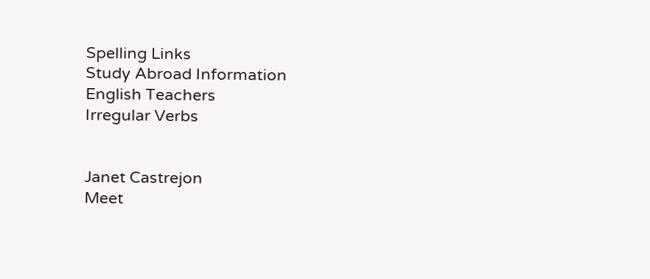Spelling Links
Study Abroad Information
English Teachers
Irregular Verbs


Janet Castrejon
Meet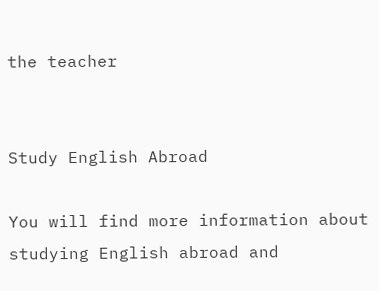the teacher


Study English Abroad

You will find more information about studying English abroad and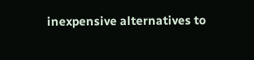inexpensive alternatives to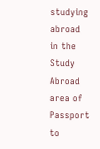studying abroad in the Study Abroad area of Passport to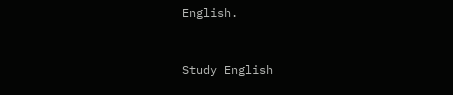English.


Study English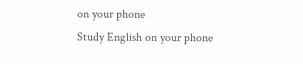on your phone
Study English on your phone